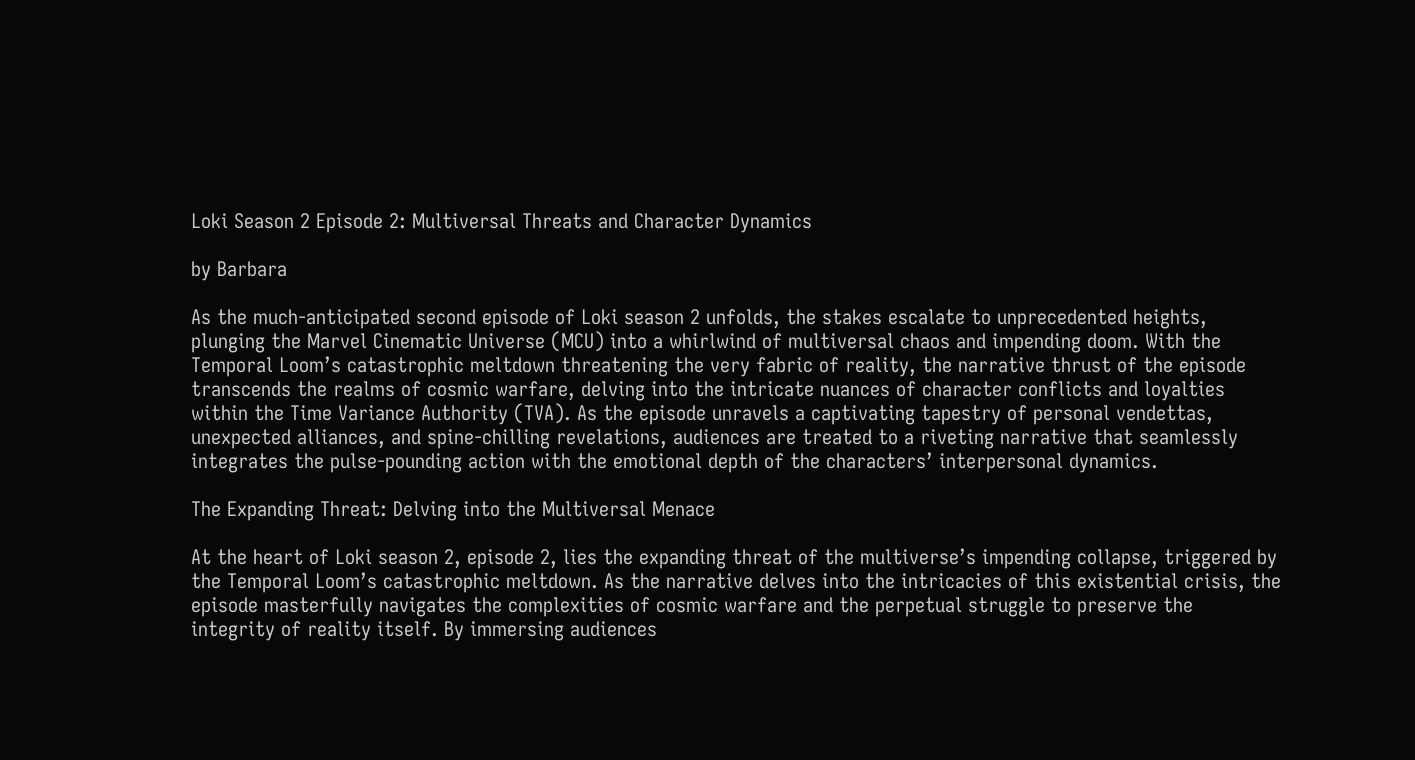Loki Season 2 Episode 2: Multiversal Threats and Character Dynamics

by Barbara

As the much-anticipated second episode of Loki season 2 unfolds, the stakes escalate to unprecedented heights, plunging the Marvel Cinematic Universe (MCU) into a whirlwind of multiversal chaos and impending doom. With the Temporal Loom’s catastrophic meltdown threatening the very fabric of reality, the narrative thrust of the episode transcends the realms of cosmic warfare, delving into the intricate nuances of character conflicts and loyalties within the Time Variance Authority (TVA). As the episode unravels a captivating tapestry of personal vendettas, unexpected alliances, and spine-chilling revelations, audiences are treated to a riveting narrative that seamlessly integrates the pulse-pounding action with the emotional depth of the characters’ interpersonal dynamics.

The Expanding Threat: Delving into the Multiversal Menace

At the heart of Loki season 2, episode 2, lies the expanding threat of the multiverse’s impending collapse, triggered by the Temporal Loom’s catastrophic meltdown. As the narrative delves into the intricacies of this existential crisis, the episode masterfully navigates the complexities of cosmic warfare and the perpetual struggle to preserve the integrity of reality itself. By immersing audiences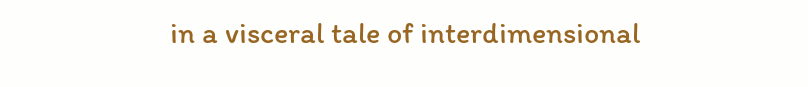in a visceral tale of interdimensional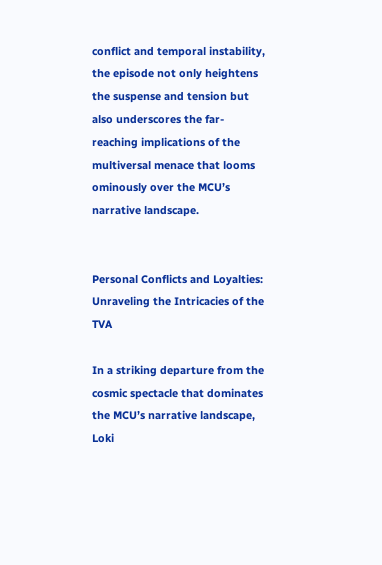conflict and temporal instability, the episode not only heightens the suspense and tension but also underscores the far-reaching implications of the multiversal menace that looms ominously over the MCU’s narrative landscape.


Personal Conflicts and Loyalties: Unraveling the Intricacies of the TVA

In a striking departure from the cosmic spectacle that dominates the MCU’s narrative landscape, Loki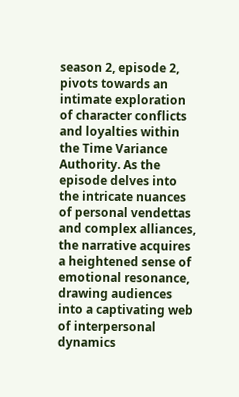season 2, episode 2, pivots towards an intimate exploration of character conflicts and loyalties within the Time Variance Authority. As the episode delves into the intricate nuances of personal vendettas and complex alliances, the narrative acquires a heightened sense of emotional resonance, drawing audiences into a captivating web of interpersonal dynamics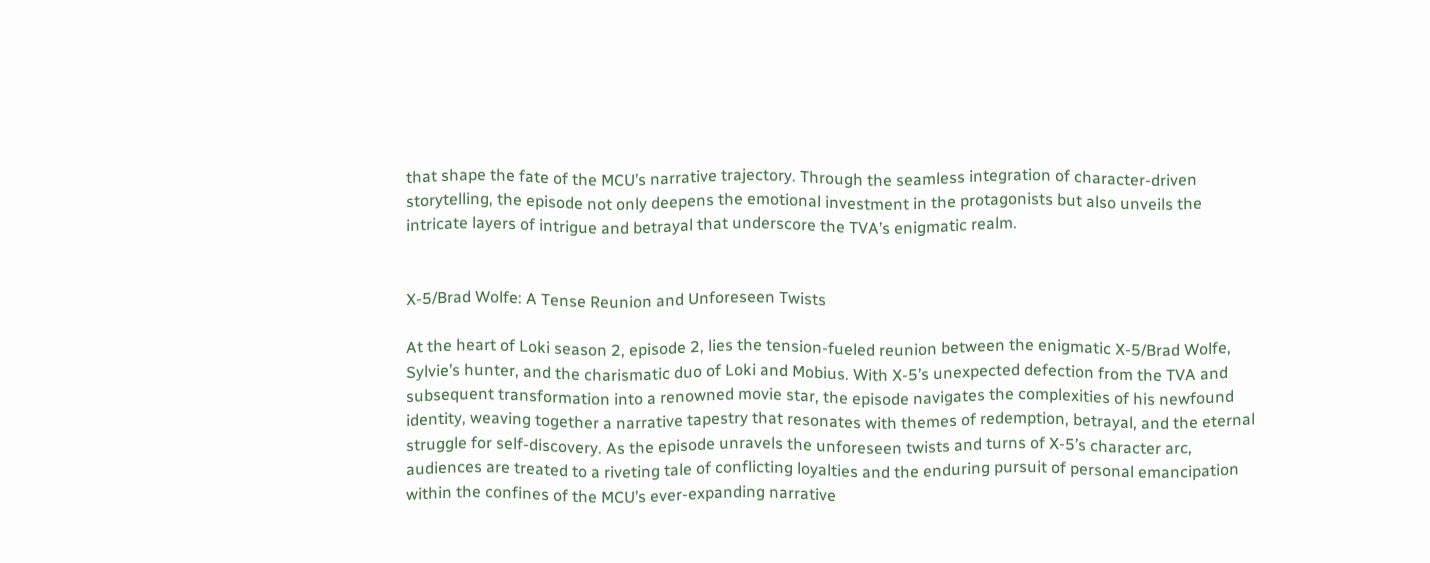that shape the fate of the MCU’s narrative trajectory. Through the seamless integration of character-driven storytelling, the episode not only deepens the emotional investment in the protagonists but also unveils the intricate layers of intrigue and betrayal that underscore the TVA’s enigmatic realm.


X-5/Brad Wolfe: A Tense Reunion and Unforeseen Twists

At the heart of Loki season 2, episode 2, lies the tension-fueled reunion between the enigmatic X-5/Brad Wolfe, Sylvie’s hunter, and the charismatic duo of Loki and Mobius. With X-5’s unexpected defection from the TVA and subsequent transformation into a renowned movie star, the episode navigates the complexities of his newfound identity, weaving together a narrative tapestry that resonates with themes of redemption, betrayal, and the eternal struggle for self-discovery. As the episode unravels the unforeseen twists and turns of X-5’s character arc, audiences are treated to a riveting tale of conflicting loyalties and the enduring pursuit of personal emancipation within the confines of the MCU’s ever-expanding narrative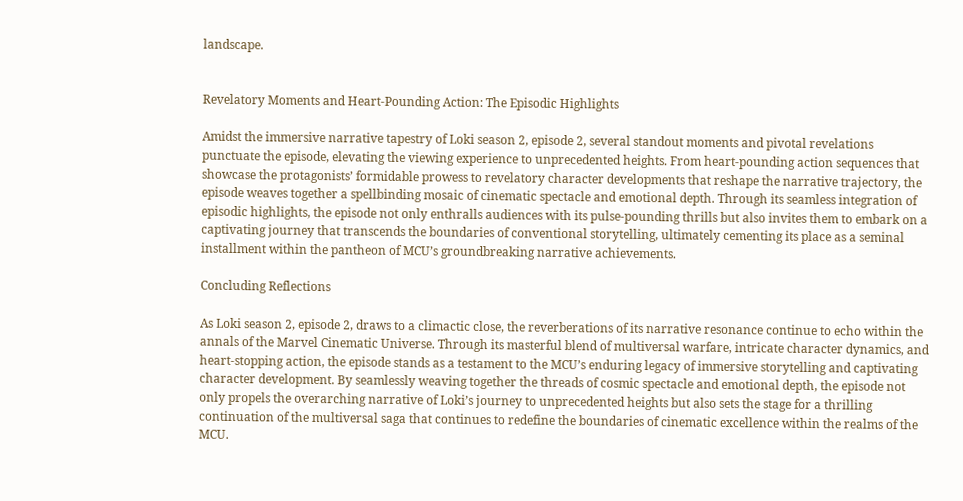landscape.


Revelatory Moments and Heart-Pounding Action: The Episodic Highlights

Amidst the immersive narrative tapestry of Loki season 2, episode 2, several standout moments and pivotal revelations punctuate the episode, elevating the viewing experience to unprecedented heights. From heart-pounding action sequences that showcase the protagonists’ formidable prowess to revelatory character developments that reshape the narrative trajectory, the episode weaves together a spellbinding mosaic of cinematic spectacle and emotional depth. Through its seamless integration of episodic highlights, the episode not only enthralls audiences with its pulse-pounding thrills but also invites them to embark on a captivating journey that transcends the boundaries of conventional storytelling, ultimately cementing its place as a seminal installment within the pantheon of MCU’s groundbreaking narrative achievements.

Concluding Reflections

As Loki season 2, episode 2, draws to a climactic close, the reverberations of its narrative resonance continue to echo within the annals of the Marvel Cinematic Universe. Through its masterful blend of multiversal warfare, intricate character dynamics, and heart-stopping action, the episode stands as a testament to the MCU’s enduring legacy of immersive storytelling and captivating character development. By seamlessly weaving together the threads of cosmic spectacle and emotional depth, the episode not only propels the overarching narrative of Loki’s journey to unprecedented heights but also sets the stage for a thrilling continuation of the multiversal saga that continues to redefine the boundaries of cinematic excellence within the realms of the MCU.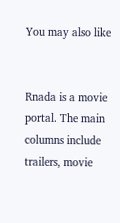You may also like


Rnada is a movie portal. The main columns include trailers, movie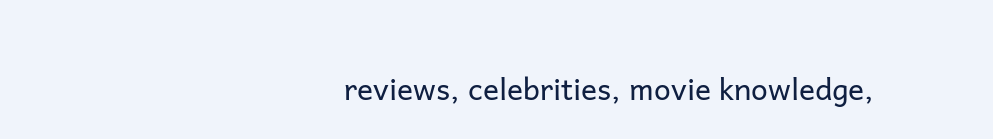reviews, celebrities, movie knowledge,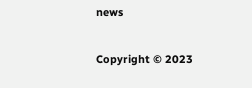news

Copyright © 2023